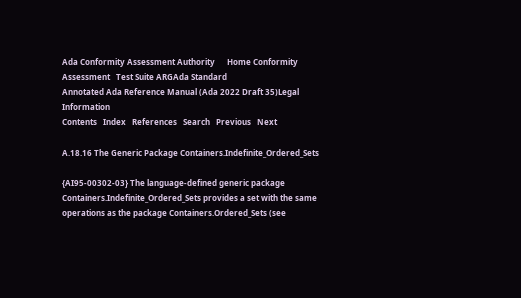Ada Conformity Assessment Authority      Home Conformity Assessment   Test Suite ARGAda Standard
Annotated Ada Reference Manual (Ada 2022 Draft 35)Legal Information
Contents   Index   References   Search   Previous   Next

A.18.16 The Generic Package Containers.Indefinite_Ordered_Sets

{AI95-00302-03} The language-defined generic package Containers.Indefinite_Ordered_Sets provides a set with the same operations as the package Containers.Ordered_Sets (see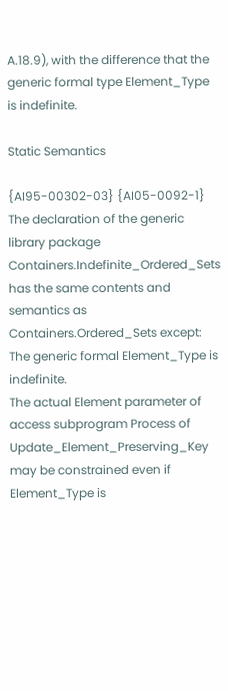A.18.9), with the difference that the generic formal type Element_Type is indefinite.

Static Semantics

{AI95-00302-03} {AI05-0092-1} The declaration of the generic library package Containers.Indefinite_Ordered_Sets has the same contents and semantics as Containers.Ordered_Sets except:
The generic formal Element_Type is indefinite.
The actual Element parameter of access subprogram Process of Update_Element_Preserving_Key may be constrained even if Element_Type is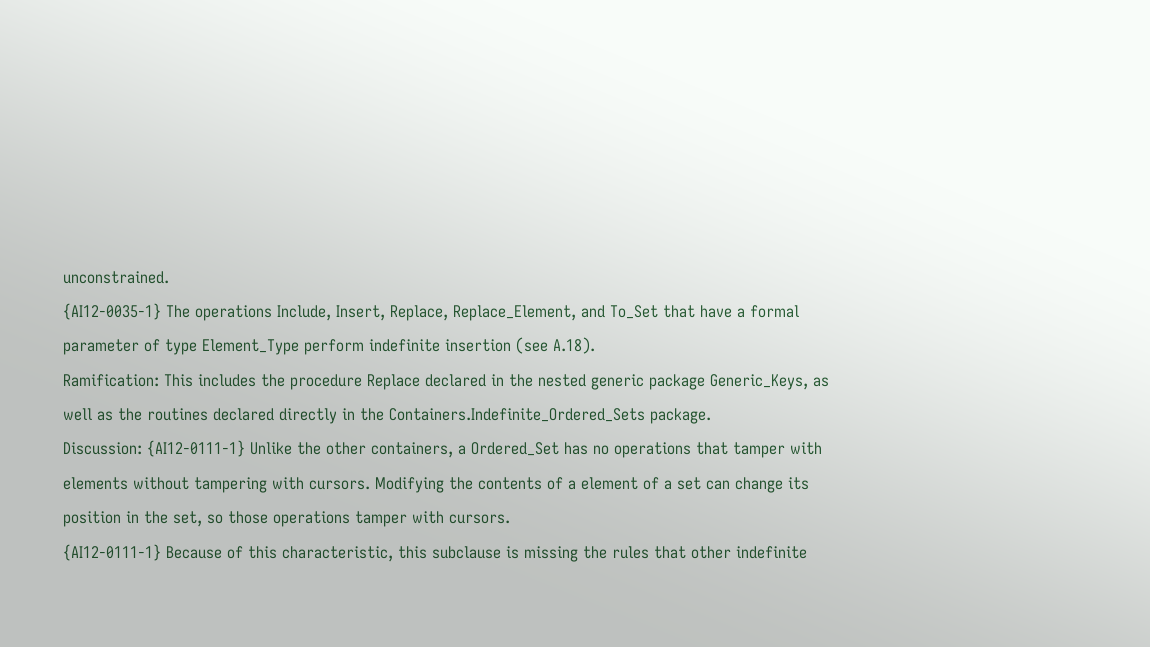unconstrained.
{AI12-0035-1} The operations Include, Insert, Replace, Replace_Element, and To_Set that have a formal parameter of type Element_Type perform indefinite insertion (see A.18).
Ramification: This includes the procedure Replace declared in the nested generic package Generic_Keys, as well as the routines declared directly in the Containers.Indefinite_Ordered_Sets package.
Discussion: {AI12-0111-1} Unlike the other containers, a Ordered_Set has no operations that tamper with elements without tampering with cursors. Modifying the contents of a element of a set can change its position in the set, so those operations tamper with cursors.
{AI12-0111-1} Because of this characteristic, this subclause is missing the rules that other indefinite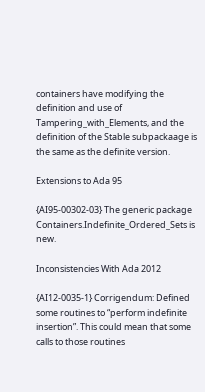containers have modifying the definition and use of Tampering_with_Elements, and the definition of the Stable subpackaage is the same as the definite version.

Extensions to Ada 95

{AI95-00302-03} The generic package Containers.Indefinite_Ordered_Sets is new.

Inconsistencies With Ada 2012

{AI12-0035-1} Corrigendum: Defined some routines to “perform indefinite insertion”. This could mean that some calls to those routines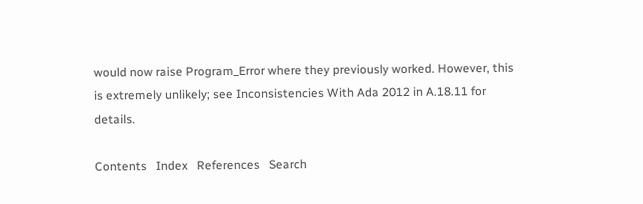would now raise Program_Error where they previously worked. However, this is extremely unlikely; see Inconsistencies With Ada 2012 in A.18.11 for details.

Contents   Index   References   Search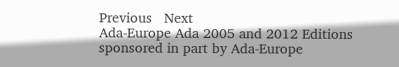Previous   Next
Ada-Europe Ada 2005 and 2012 Editions sponsored in part by Ada-Europe